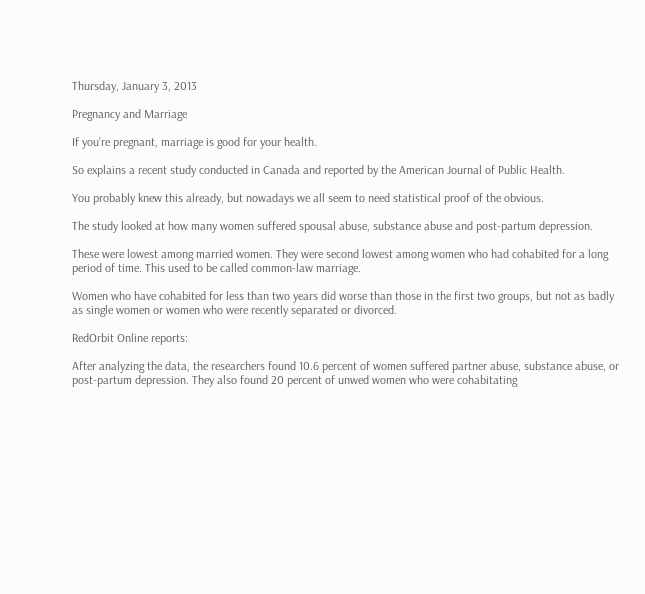Thursday, January 3, 2013

Pregnancy and Marriage

If you’re pregnant, marriage is good for your health.

So explains a recent study conducted in Canada and reported by the American Journal of Public Health.

You probably knew this already, but nowadays we all seem to need statistical proof of the obvious.

The study looked at how many women suffered spousal abuse, substance abuse and post-partum depression.

These were lowest among married women. They were second lowest among women who had cohabited for a long period of time. This used to be called common-law marriage.

Women who have cohabited for less than two years did worse than those in the first two groups, but not as badly as single women or women who were recently separated or divorced.

RedOrbit Online reports:

After analyzing the data, the researchers found 10.6 percent of women suffered partner abuse, substance abuse, or post-partum depression. They also found 20 percent of unwed women who were cohabitating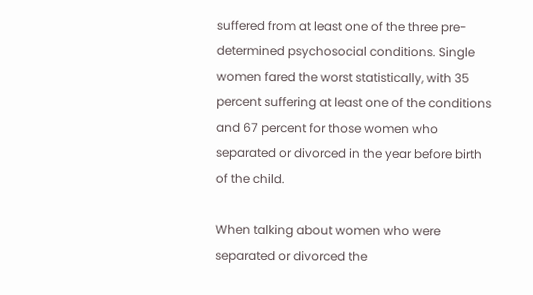suffered from at least one of the three pre-determined psychosocial conditions. Single women fared the worst statistically, with 35 percent suffering at least one of the conditions and 67 percent for those women who separated or divorced in the year before birth of the child.

When talking about women who were separated or divorced the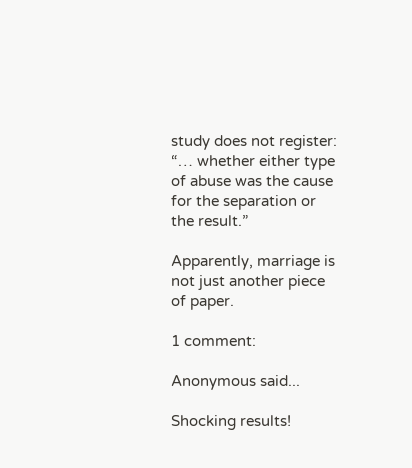study does not register: “… whether either type of abuse was the cause for the separation or the result.”

Apparently, marriage is not just another piece of paper.

1 comment:

Anonymous said...

Shocking results!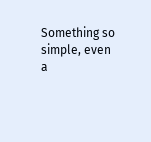Something so simple, even a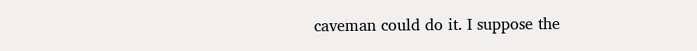caveman could do it. I suppose the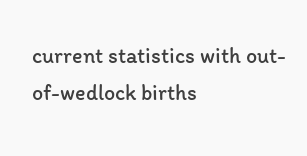current statistics with out-of-wedlock births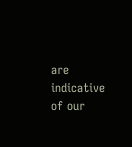are indicative of our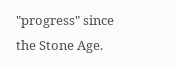"progress" since the Stone Age.